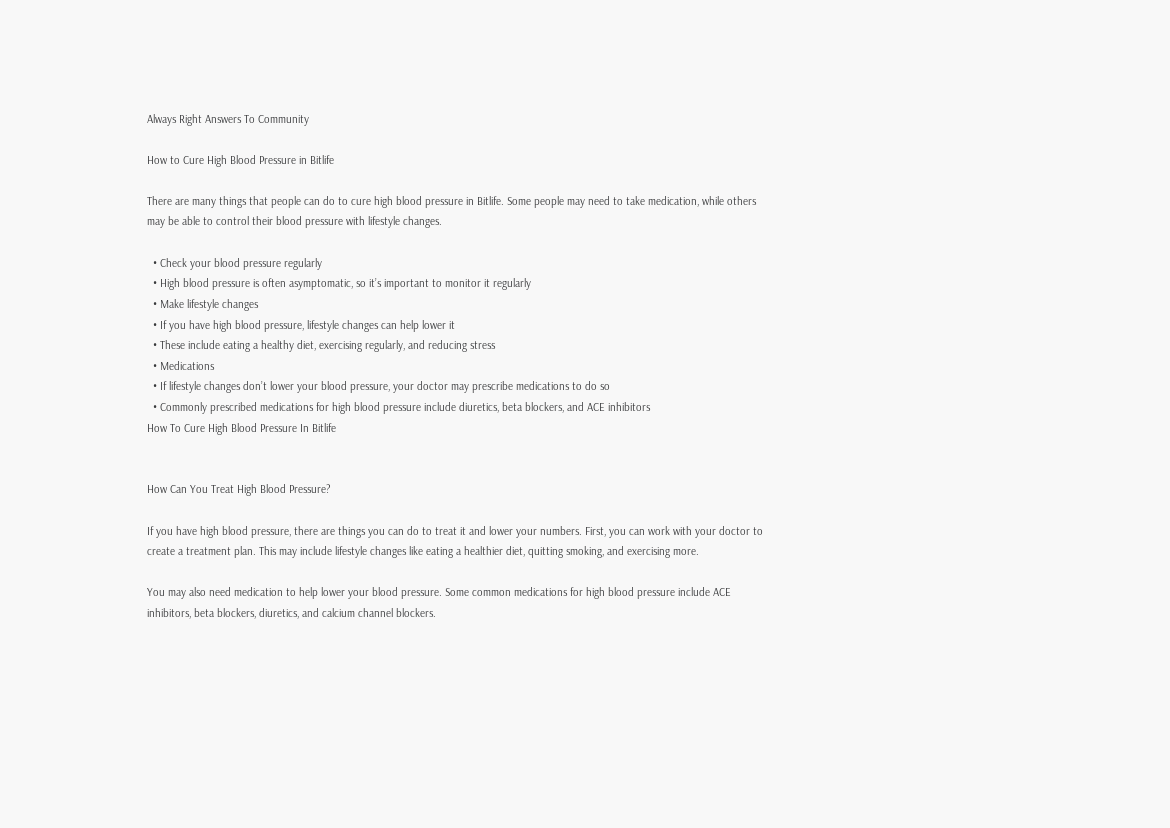Always Right Answers To Community

How to Cure High Blood Pressure in Bitlife

There are many things that people can do to cure high blood pressure in Bitlife. Some people may need to take medication, while others may be able to control their blood pressure with lifestyle changes.

  • Check your blood pressure regularly
  • High blood pressure is often asymptomatic, so it’s important to monitor it regularly
  • Make lifestyle changes
  • If you have high blood pressure, lifestyle changes can help lower it
  • These include eating a healthy diet, exercising regularly, and reducing stress
  • Medications
  • If lifestyle changes don’t lower your blood pressure, your doctor may prescribe medications to do so
  • Commonly prescribed medications for high blood pressure include diuretics, beta blockers, and ACE inhibitors
How To Cure High Blood Pressure In Bitlife


How Can You Treat High Blood Pressure?

If you have high blood pressure, there are things you can do to treat it and lower your numbers. First, you can work with your doctor to create a treatment plan. This may include lifestyle changes like eating a healthier diet, quitting smoking, and exercising more.

You may also need medication to help lower your blood pressure. Some common medications for high blood pressure include ACE inhibitors, beta blockers, diuretics, and calcium channel blockers.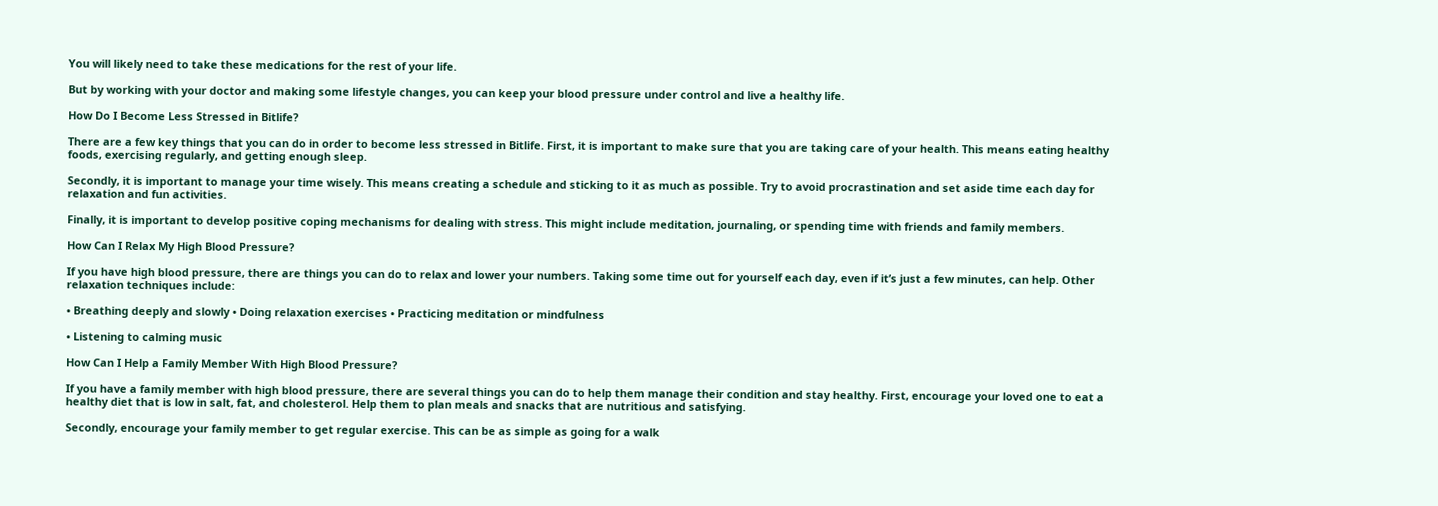You will likely need to take these medications for the rest of your life.

But by working with your doctor and making some lifestyle changes, you can keep your blood pressure under control and live a healthy life.

How Do I Become Less Stressed in Bitlife?

There are a few key things that you can do in order to become less stressed in Bitlife. First, it is important to make sure that you are taking care of your health. This means eating healthy foods, exercising regularly, and getting enough sleep.

Secondly, it is important to manage your time wisely. This means creating a schedule and sticking to it as much as possible. Try to avoid procrastination and set aside time each day for relaxation and fun activities.

Finally, it is important to develop positive coping mechanisms for dealing with stress. This might include meditation, journaling, or spending time with friends and family members.

How Can I Relax My High Blood Pressure?

If you have high blood pressure, there are things you can do to relax and lower your numbers. Taking some time out for yourself each day, even if it’s just a few minutes, can help. Other relaxation techniques include:

• Breathing deeply and slowly • Doing relaxation exercises • Practicing meditation or mindfulness

• Listening to calming music

How Can I Help a Family Member With High Blood Pressure?

If you have a family member with high blood pressure, there are several things you can do to help them manage their condition and stay healthy. First, encourage your loved one to eat a healthy diet that is low in salt, fat, and cholesterol. Help them to plan meals and snacks that are nutritious and satisfying.

Secondly, encourage your family member to get regular exercise. This can be as simple as going for a walk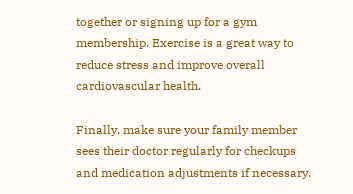together or signing up for a gym membership. Exercise is a great way to reduce stress and improve overall cardiovascular health.

Finally, make sure your family member sees their doctor regularly for checkups and medication adjustments if necessary.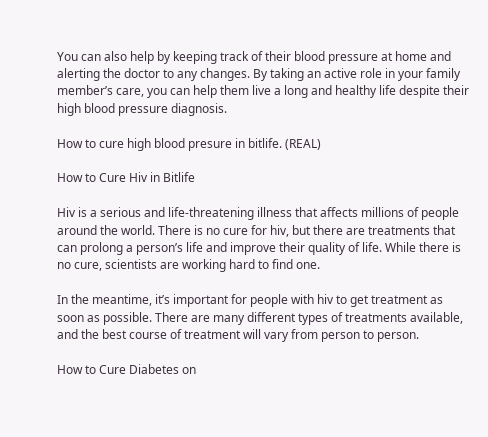You can also help by keeping track of their blood pressure at home and alerting the doctor to any changes. By taking an active role in your family member’s care, you can help them live a long and healthy life despite their high blood pressure diagnosis.

How to cure high blood presure in bitlife. (REAL)

How to Cure Hiv in Bitlife

Hiv is a serious and life-threatening illness that affects millions of people around the world. There is no cure for hiv, but there are treatments that can prolong a person’s life and improve their quality of life. While there is no cure, scientists are working hard to find one.

In the meantime, it’s important for people with hiv to get treatment as soon as possible. There are many different types of treatments available, and the best course of treatment will vary from person to person.

How to Cure Diabetes on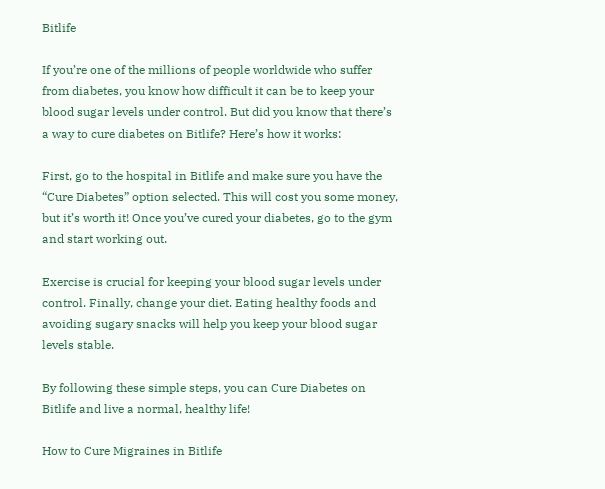Bitlife

If you’re one of the millions of people worldwide who suffer from diabetes, you know how difficult it can be to keep your blood sugar levels under control. But did you know that there’s a way to cure diabetes on Bitlife? Here’s how it works:

First, go to the hospital in Bitlife and make sure you have the “Cure Diabetes” option selected. This will cost you some money, but it’s worth it! Once you’ve cured your diabetes, go to the gym and start working out.

Exercise is crucial for keeping your blood sugar levels under control. Finally, change your diet. Eating healthy foods and avoiding sugary snacks will help you keep your blood sugar levels stable.

By following these simple steps, you can Cure Diabetes on Bitlife and live a normal, healthy life!

How to Cure Migraines in Bitlife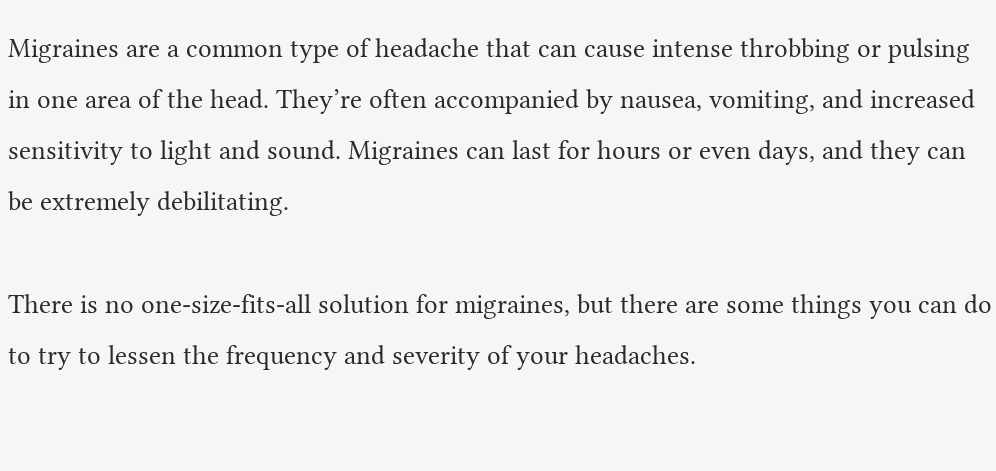Migraines are a common type of headache that can cause intense throbbing or pulsing in one area of the head. They’re often accompanied by nausea, vomiting, and increased sensitivity to light and sound. Migraines can last for hours or even days, and they can be extremely debilitating.

There is no one-size-fits-all solution for migraines, but there are some things you can do to try to lessen the frequency and severity of your headaches.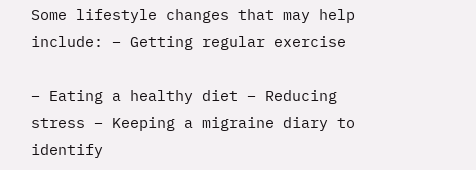Some lifestyle changes that may help include: – Getting regular exercise

– Eating a healthy diet – Reducing stress – Keeping a migraine diary to identify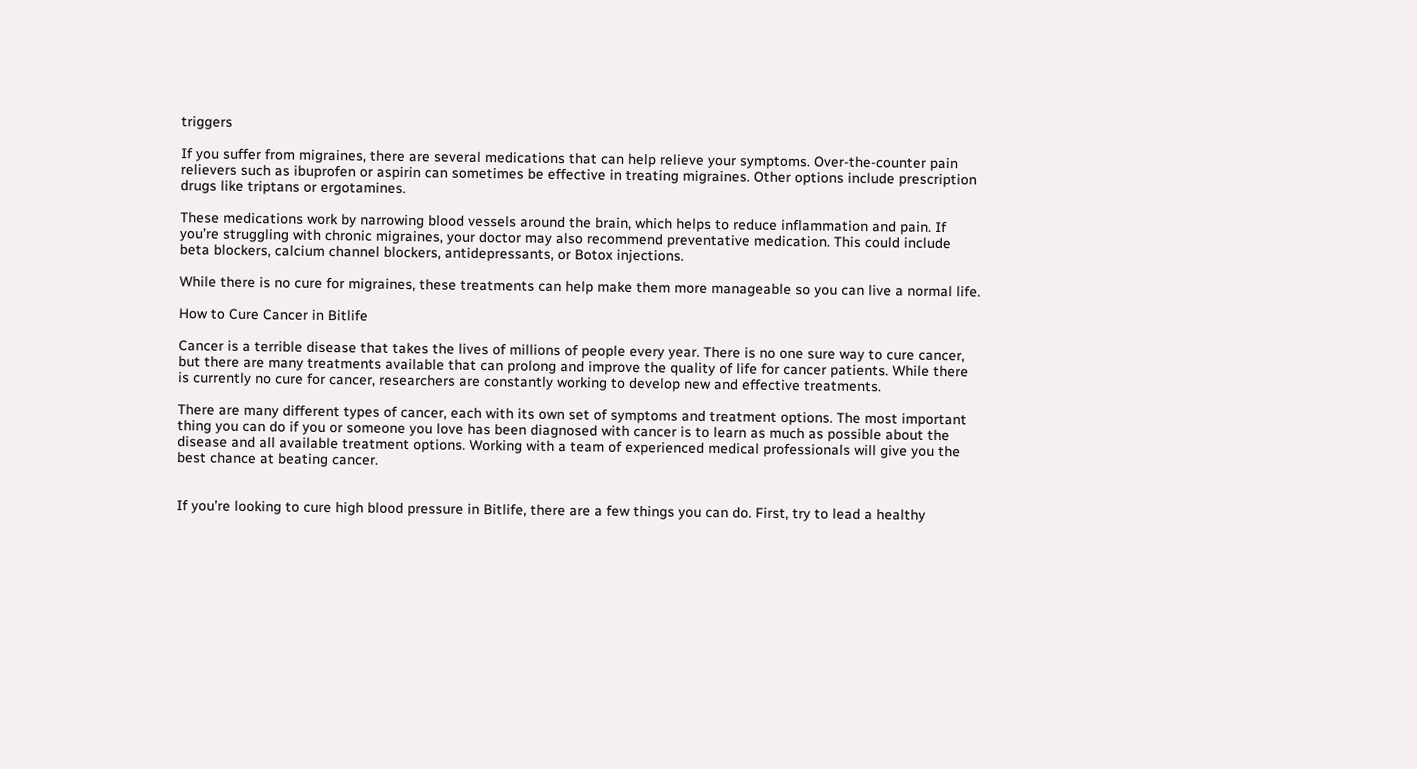triggers

If you suffer from migraines, there are several medications that can help relieve your symptoms. Over-the-counter pain relievers such as ibuprofen or aspirin can sometimes be effective in treating migraines. Other options include prescription drugs like triptans or ergotamines.

These medications work by narrowing blood vessels around the brain, which helps to reduce inflammation and pain. If you’re struggling with chronic migraines, your doctor may also recommend preventative medication. This could include beta blockers, calcium channel blockers, antidepressants, or Botox injections.

While there is no cure for migraines, these treatments can help make them more manageable so you can live a normal life.

How to Cure Cancer in Bitlife

Cancer is a terrible disease that takes the lives of millions of people every year. There is no one sure way to cure cancer, but there are many treatments available that can prolong and improve the quality of life for cancer patients. While there is currently no cure for cancer, researchers are constantly working to develop new and effective treatments.

There are many different types of cancer, each with its own set of symptoms and treatment options. The most important thing you can do if you or someone you love has been diagnosed with cancer is to learn as much as possible about the disease and all available treatment options. Working with a team of experienced medical professionals will give you the best chance at beating cancer.


If you’re looking to cure high blood pressure in Bitlife, there are a few things you can do. First, try to lead a healthy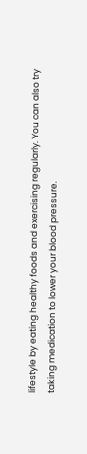lifestyle by eating healthy foods and exercising regularly. You can also try taking medication to lower your blood pressure.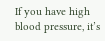If you have high blood pressure, it’s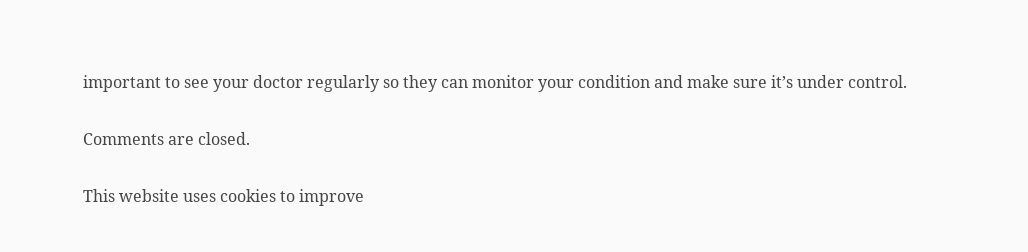important to see your doctor regularly so they can monitor your condition and make sure it’s under control.

Comments are closed.

This website uses cookies to improve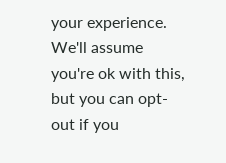your experience. We'll assume you're ok with this, but you can opt-out if you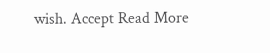wish. Accept Read More